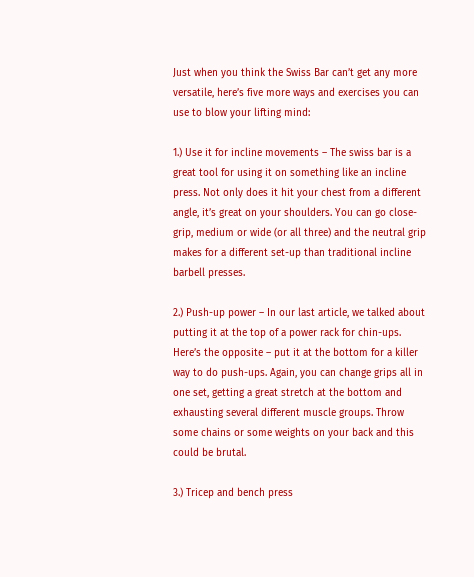Just when you think the Swiss Bar can’t get any more versatile, here’s five more ways and exercises you can use to blow your lifting mind:

1.) Use it for incline movements – The swiss bar is a great tool for using it on something like an incline press. Not only does it hit your chest from a different angle, it’s great on your shoulders. You can go close-grip, medium or wide (or all three) and the neutral grip makes for a different set-up than traditional incline barbell presses.

2.) Push-up power – In our last article, we talked about putting it at the top of a power rack for chin-ups. Here’s the opposite – put it at the bottom for a killer way to do push-ups. Again, you can change grips all in one set, getting a great stretch at the bottom and exhausting several different muscle groups. Throw some chains or some weights on your back and this could be brutal.

3.) Tricep and bench press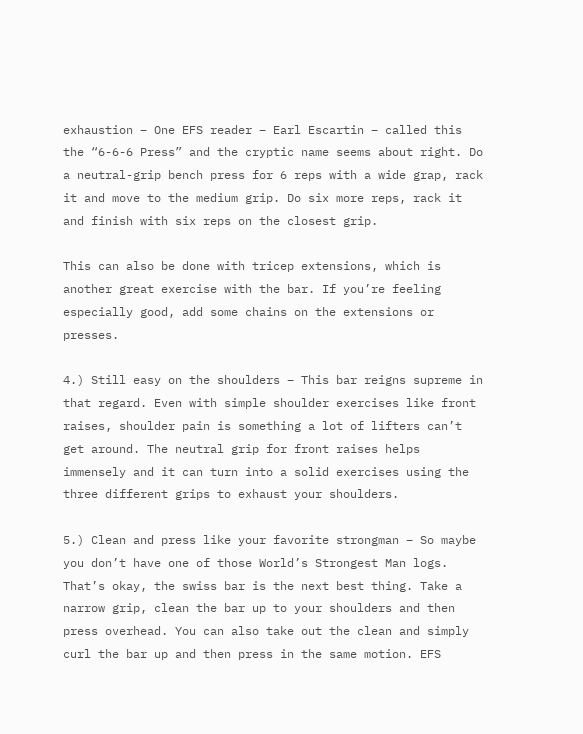exhaustion – One EFS reader – Earl Escartin – called this the “6-6-6 Press” and the cryptic name seems about right. Do a neutral-grip bench press for 6 reps with a wide grap, rack it and move to the medium grip. Do six more reps, rack it and finish with six reps on the closest grip.

This can also be done with tricep extensions, which is another great exercise with the bar. If you’re feeling especially good, add some chains on the extensions or presses.

4.) Still easy on the shoulders – This bar reigns supreme in that regard. Even with simple shoulder exercises like front raises, shoulder pain is something a lot of lifters can’t get around. The neutral grip for front raises helps immensely and it can turn into a solid exercises using the three different grips to exhaust your shoulders.

5.) Clean and press like your favorite strongman – So maybe you don’t have one of those World’s Strongest Man logs. That’s okay, the swiss bar is the next best thing. Take a narrow grip, clean the bar up to your shoulders and then press overhead. You can also take out the clean and simply curl the bar up and then press in the same motion. EFS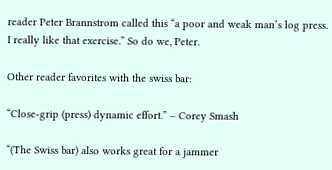reader Peter Brannstrom called this “a poor and weak man’s log press. I really like that exercise.” So do we, Peter.

Other reader favorites with the swiss bar:

“Close-grip (press) dynamic effort.” – Corey Smash

“(The Swiss bar) also works great for a jammer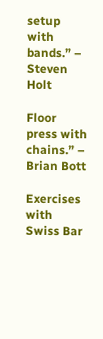setup with bands.” – Steven Holt

Floor press with chains.” – Brian Bott

Exercises with Swiss Bar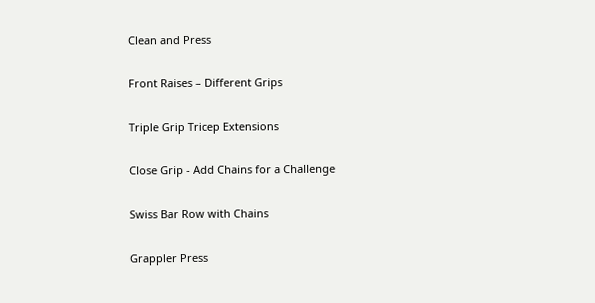Clean and Press

Front Raises – Different Grips

Triple Grip Tricep Extensions

Close Grip - Add Chains for a Challenge

Swiss Bar Row with Chains

Grappler Press